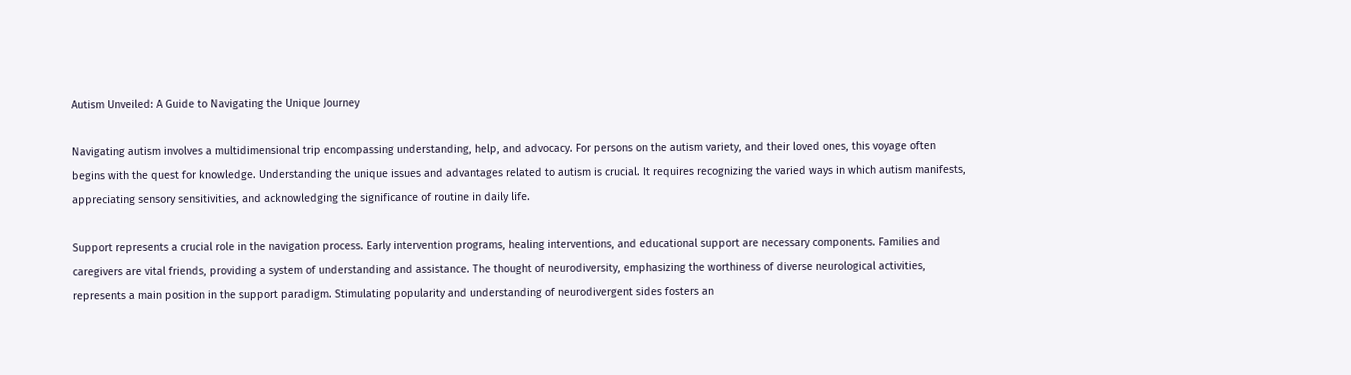Autism Unveiled: A Guide to Navigating the Unique Journey

Navigating autism involves a multidimensional trip encompassing understanding, help, and advocacy. For persons on the autism variety, and their loved ones, this voyage often begins with the quest for knowledge. Understanding the unique issues and advantages related to autism is crucial. It requires recognizing the varied ways in which autism manifests, appreciating sensory sensitivities, and acknowledging the significance of routine in daily life.

Support represents a crucial role in the navigation process. Early intervention programs, healing interventions, and educational support are necessary components. Families and caregivers are vital friends, providing a system of understanding and assistance. The thought of neurodiversity, emphasizing the worthiness of diverse neurological activities, represents a main position in the support paradigm. Stimulating popularity and understanding of neurodivergent sides fosters an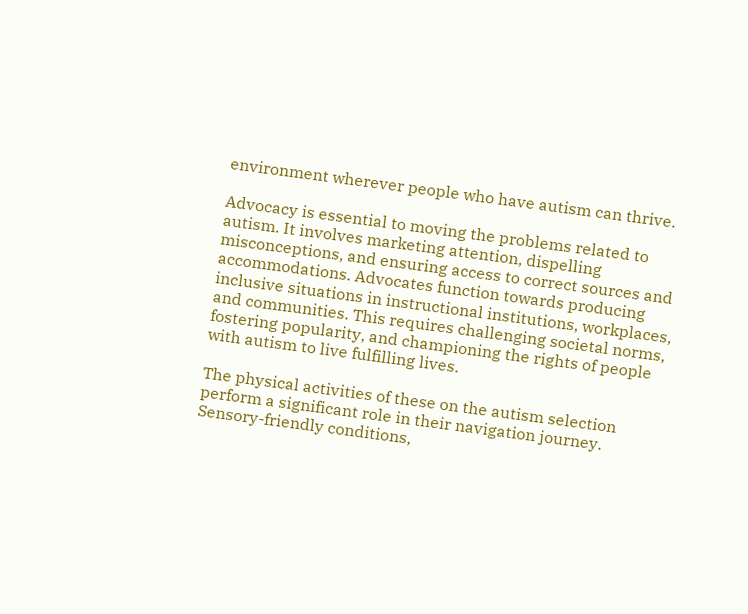environment wherever people who have autism can thrive.

Advocacy is essential to moving the problems related to autism. It involves marketing attention, dispelling misconceptions, and ensuring access to correct sources and accommodations. Advocates function towards producing inclusive situations in instructional institutions, workplaces, and communities. This requires challenging societal norms, fostering popularity, and championing the rights of people with autism to live fulfilling lives.

The physical activities of these on the autism selection perform a significant role in their navigation journey. Sensory-friendly conditions,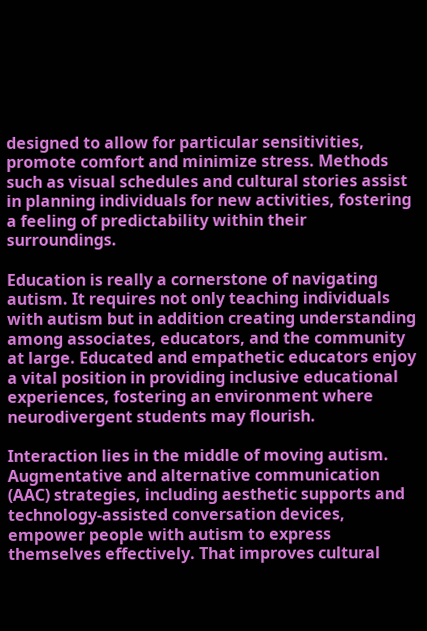designed to allow for particular sensitivities, promote comfort and minimize stress. Methods such as visual schedules and cultural stories assist in planning individuals for new activities, fostering a feeling of predictability within their surroundings.

Education is really a cornerstone of navigating autism. It requires not only teaching individuals with autism but in addition creating understanding among associates, educators, and the community at large. Educated and empathetic educators enjoy a vital position in providing inclusive educational experiences, fostering an environment where neurodivergent students may flourish.

Interaction lies in the middle of moving autism. Augmentative and alternative communication (AAC) strategies, including aesthetic supports and technology-assisted conversation devices, empower people with autism to express themselves effectively. That improves cultural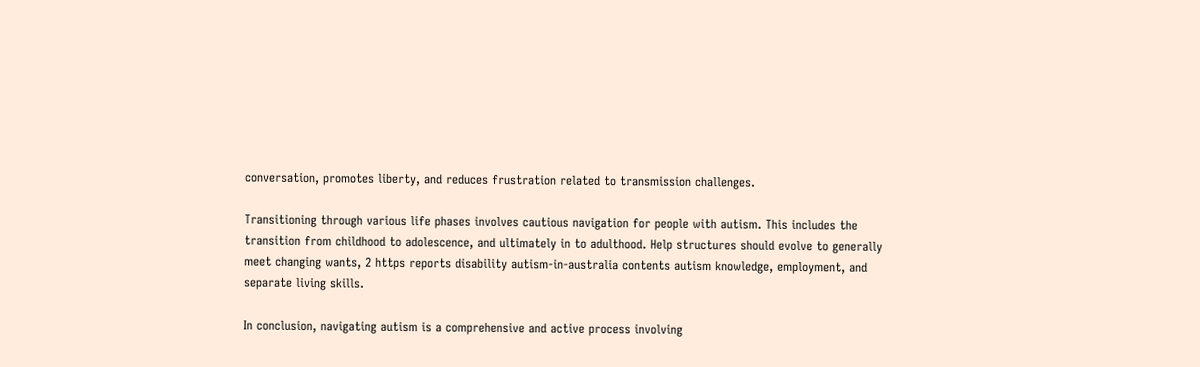conversation, promotes liberty, and reduces frustration related to transmission challenges.

Transitioning through various life phases involves cautious navigation for people with autism. This includes the transition from childhood to adolescence, and ultimately in to adulthood. Help structures should evolve to generally meet changing wants, 2 https reports disability autism-in-australia contents autism knowledge, employment, and separate living skills.

In conclusion, navigating autism is a comprehensive and active process involving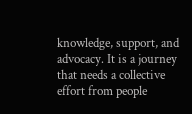knowledge, support, and advocacy. It is a journey that needs a collective effort from people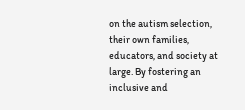on the autism selection, their own families, educators, and society at large. By fostering an inclusive and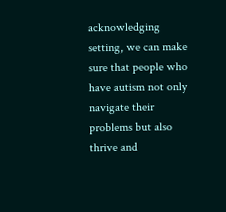acknowledging setting, we can make sure that people who have autism not only navigate their problems but also thrive and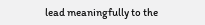lead meaningfully to the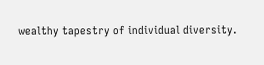wealthy tapestry of individual diversity.